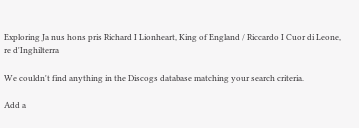Exploring Ja nus hons pris Richard I Lionheart, King of England / Riccardo I Cuor di Leone, re d'Inghilterra

We couldn't find anything in the Discogs database matching your search criteria.

Add a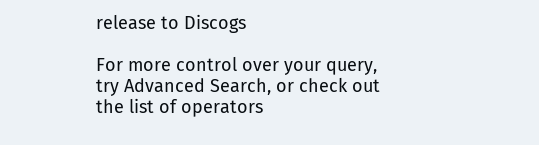release to Discogs

For more control over your query, try Advanced Search, or check out the list of operators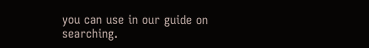you can use in our guide on searching.